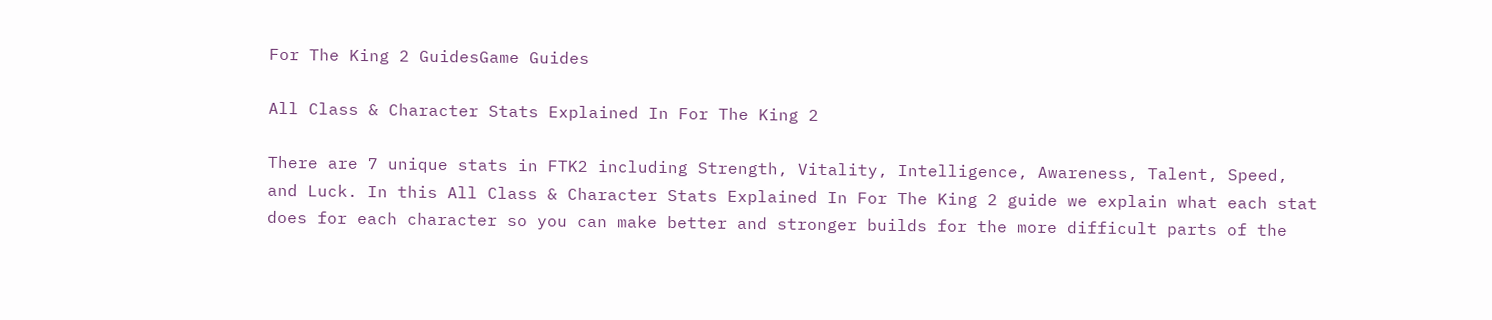For The King 2 GuidesGame Guides

All Class & Character Stats Explained In For The King 2

There are 7 unique stats in FTK2 including Strength, Vitality, Intelligence, Awareness, Talent, Speed, and Luck. In this All Class & Character Stats Explained In For The King 2 guide we explain what each stat does for each character so you can make better and stronger builds for the more difficult parts of the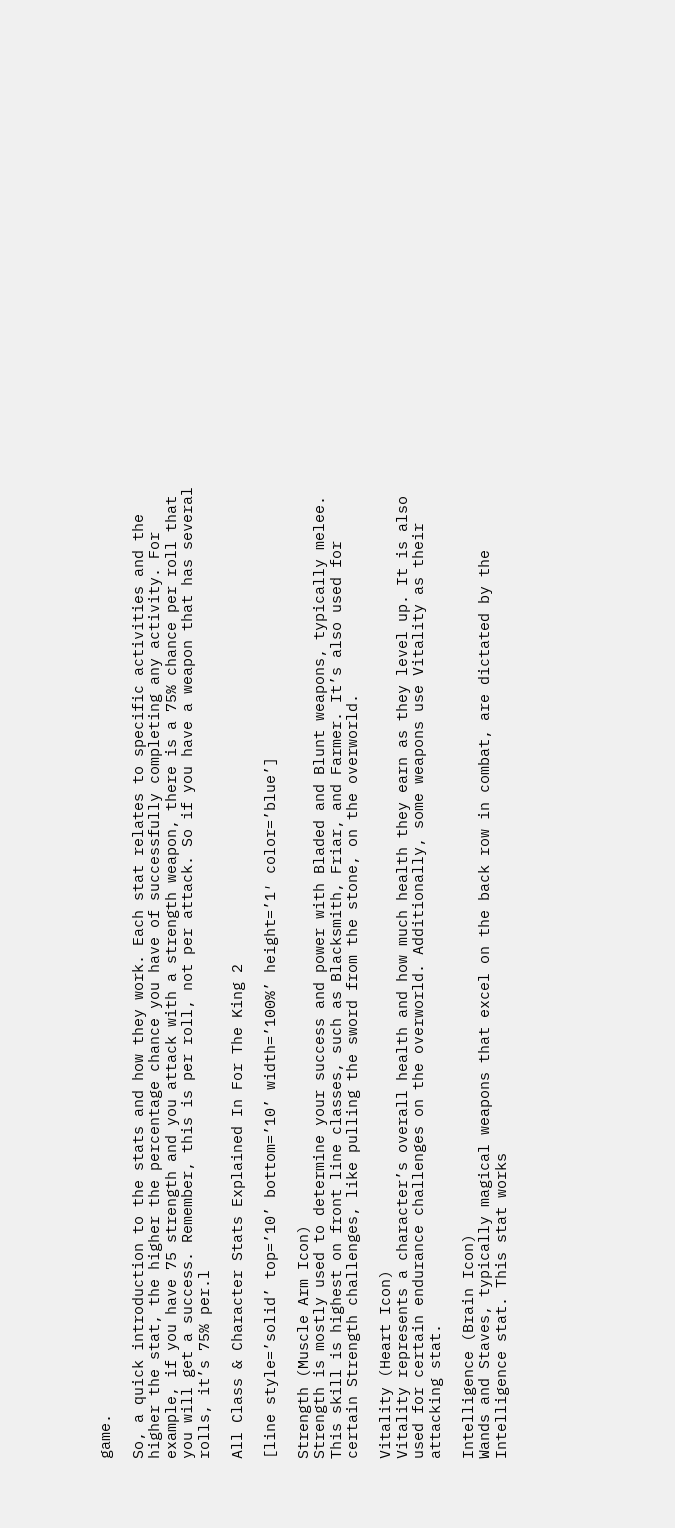game.

So, a quick introduction to the stats and how they work. Each stat relates to specific activities and the higher the stat, the higher the percentage chance you have of successfully completing any activity. For example, if you have 75 strength and you attack with a strength weapon, there is a 75% chance per roll that you will get a success. Remember, this is per roll, not per attack. So if you have a weapon that has several rolls, it’s 75% per.l

All Class & Character Stats Explained In For The King 2

[line style=’solid’ top=’10’ bottom=’10’ width=’100%’ height=’1′ color=’blue’]

Strength (Muscle Arm Icon)
Strength is mostly used to determine your success and power with Bladed and Blunt weapons, typically melee. This skill is highest on front line classes, such as Blacksmith, Friar, and Farmer. It’s also used for certain Strength challenges, like pulling the sword from the stone, on the overworld.

Vitality (Heart Icon)
Vitality represents a character’s overall health and how much health they earn as they level up. It is also used for certain endurance challenges on the overworld. Additionally, some weapons use Vitality as their attacking stat.

Intelligence (Brain Icon)
Wands and Staves, typically magical weapons that excel on the back row in combat, are dictated by the Intelligence stat. This stat works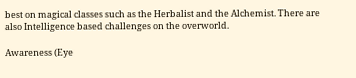best on magical classes such as the Herbalist and the Alchemist. There are also Intelligence based challenges on the overworld.

Awareness (Eye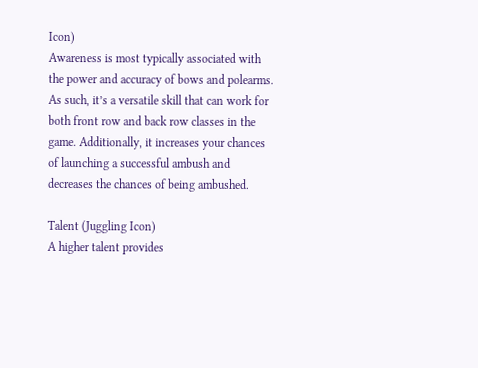Icon)
Awareness is most typically associated with the power and accuracy of bows and polearms. As such, it’s a versatile skill that can work for both front row and back row classes in the game. Additionally, it increases your chances of launching a successful ambush and decreases the chances of being ambushed.

Talent (Juggling Icon)
A higher talent provides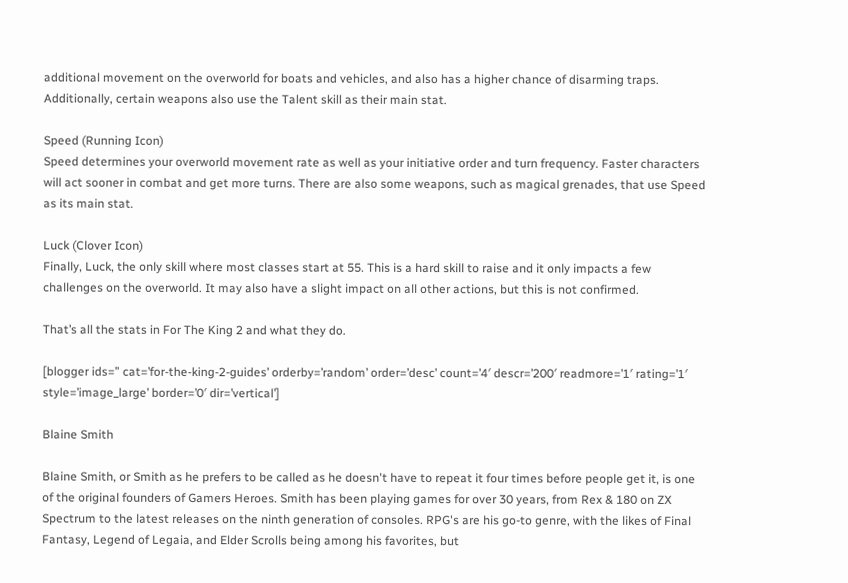additional movement on the overworld for boats and vehicles, and also has a higher chance of disarming traps. Additionally, certain weapons also use the Talent skill as their main stat.

Speed (Running Icon)
Speed determines your overworld movement rate as well as your initiative order and turn frequency. Faster characters will act sooner in combat and get more turns. There are also some weapons, such as magical grenades, that use Speed as its main stat.

Luck (Clover Icon)
Finally, Luck, the only skill where most classes start at 55. This is a hard skill to raise and it only impacts a few challenges on the overworld. It may also have a slight impact on all other actions, but this is not confirmed.

That’s all the stats in For The King 2 and what they do.

[blogger ids=” cat=’for-the-king-2-guides’ orderby=’random’ order=’desc’ count=’4′ descr=’200′ readmore=’1′ rating=’1′ style=’image_large’ border=’0′ dir=’vertical’]

Blaine Smith

Blaine Smith, or Smith as he prefers to be called as he doesn't have to repeat it four times before people get it, is one of the original founders of Gamers Heroes. Smith has been playing games for over 30 years, from Rex & 180 on ZX Spectrum to the latest releases on the ninth generation of consoles. RPG's are his go-to genre, with the likes of Final Fantasy, Legend of Legaia, and Elder Scrolls being among his favorites, but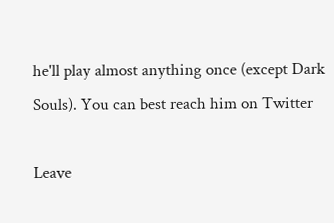he'll play almost anything once (except Dark Souls). You can best reach him on Twitter

Leave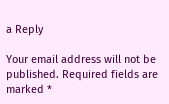a Reply

Your email address will not be published. Required fields are marked *